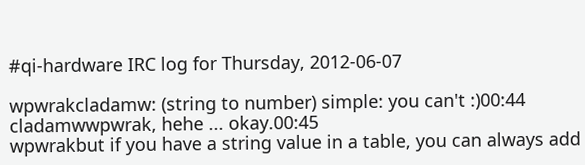#qi-hardware IRC log for Thursday, 2012-06-07

wpwrakcladamw: (string to number) simple: you can't :)00:44
cladamwwpwrak, hehe ... okay.00:45
wpwrakbut if you have a string value in a table, you can always add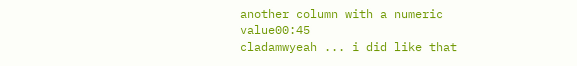another column with a numeric value00:45
cladamwyeah ... i did like that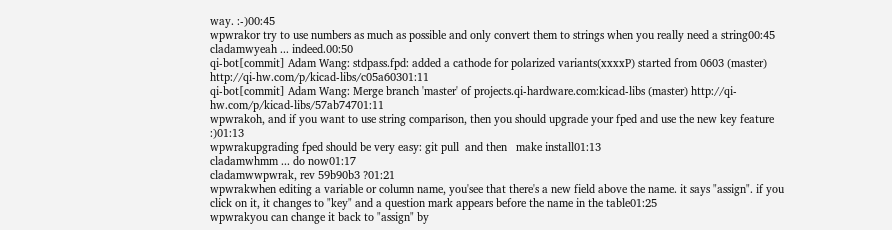way. :-)00:45
wpwrakor try to use numbers as much as possible and only convert them to strings when you really need a string00:45
cladamwyeah ... indeed.00:50
qi-bot[commit] Adam Wang: stdpass.fpd: added a cathode for polarized variants(xxxxP) started from 0603 (master) http://qi-hw.com/p/kicad-libs/c05a60301:11
qi-bot[commit] Adam Wang: Merge branch 'master' of projects.qi-hardware.com:kicad-libs (master) http://qi-hw.com/p/kicad-libs/57ab74701:11
wpwrakoh, and if you want to use string comparison, then you should upgrade your fped and use the new key feature :)01:13
wpwrakupgrading fped should be very easy: git pull  and then   make install01:13
cladamwhmm ... do now01:17
cladamwwpwrak, rev 59b90b3 ?01:21
wpwrakwhen editing a variable or column name, you'see that there's a new field above the name. it says "assign". if you click on it, it changes to "key" and a question mark appears before the name in the table01:25
wpwrakyou can change it back to "assign" by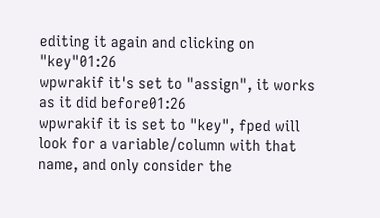editing it again and clicking on "key"01:26
wpwrakif it's set to "assign", it works as it did before01:26
wpwrakif it is set to "key", fped will look for a variable/column with that name, and only consider the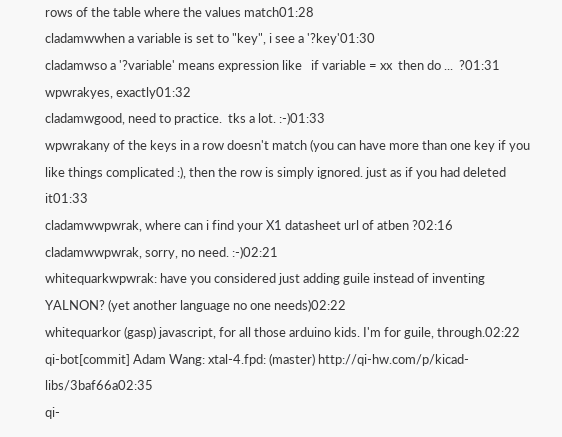rows of the table where the values match01:28
cladamwwhen a variable is set to "key", i see a '?key'01:30
cladamwso a '?variable' means expression like   if variable = xx  then do ...  ?01:31
wpwrakyes, exactly01:32
cladamwgood, need to practice.  tks a lot. :-)01:33
wpwrakany of the keys in a row doesn't match (you can have more than one key if you like things complicated :), then the row is simply ignored. just as if you had deleted it01:33
cladamwwpwrak, where can i find your X1 datasheet url of atben ?02:16
cladamwwpwrak, sorry, no need. :-)02:21
whitequarkwpwrak: have you considered just adding guile instead of inventing YALNON? (yet another language no one needs)02:22
whitequarkor (gasp) javascript, for all those arduino kids. I'm for guile, through.02:22
qi-bot[commit] Adam Wang: xtal-4.fpd: (master) http://qi-hw.com/p/kicad-libs/3baf66a02:35
qi-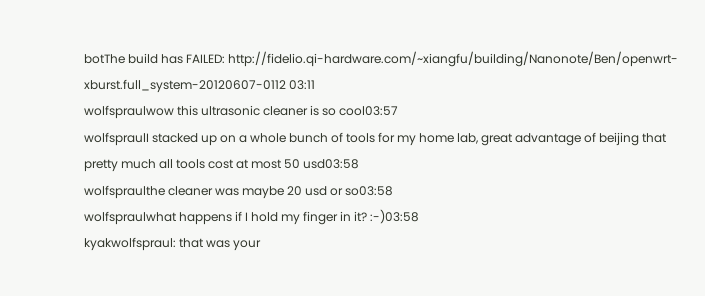botThe build has FAILED: http://fidelio.qi-hardware.com/~xiangfu/building/Nanonote/Ben/openwrt-xburst.full_system-20120607-0112 03:11
wolfspraulwow this ultrasonic cleaner is so cool03:57
wolfspraulI stacked up on a whole bunch of tools for my home lab, great advantage of beijing that pretty much all tools cost at most 50 usd03:58
wolfspraulthe cleaner was maybe 20 usd or so03:58
wolfspraulwhat happens if I hold my finger in it? :-)03:58
kyakwolfspraul: that was your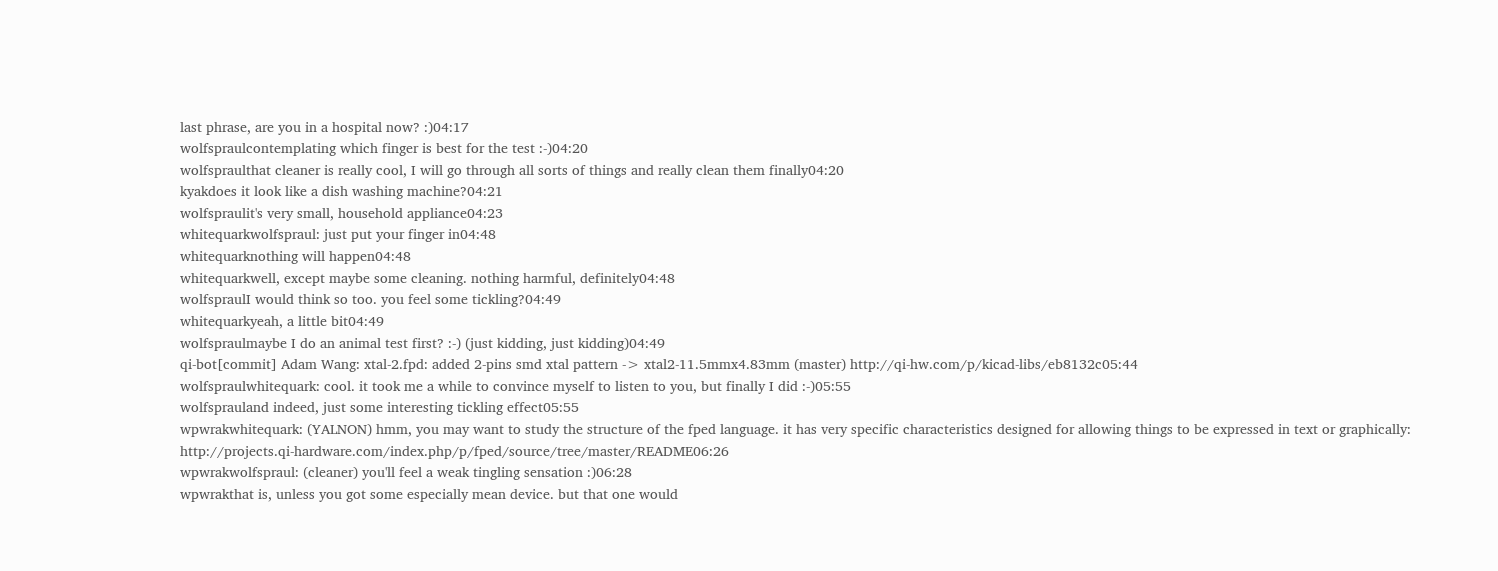last phrase, are you in a hospital now? :)04:17
wolfspraulcontemplating which finger is best for the test :-)04:20
wolfspraulthat cleaner is really cool, I will go through all sorts of things and really clean them finally04:20
kyakdoes it look like a dish washing machine?04:21
wolfspraulit's very small, household appliance04:23
whitequarkwolfspraul: just put your finger in04:48
whitequarknothing will happen04:48
whitequarkwell, except maybe some cleaning. nothing harmful, definitely04:48
wolfspraulI would think so too. you feel some tickling?04:49
whitequarkyeah, a little bit04:49
wolfspraulmaybe I do an animal test first? :-) (just kidding, just kidding)04:49
qi-bot[commit] Adam Wang: xtal-2.fpd: added 2-pins smd xtal pattern -> xtal2-11.5mmx4.83mm (master) http://qi-hw.com/p/kicad-libs/eb8132c05:44
wolfspraulwhitequark: cool. it took me a while to convince myself to listen to you, but finally I did :-)05:55
wolfsprauland indeed, just some interesting tickling effect05:55
wpwrakwhitequark: (YALNON) hmm, you may want to study the structure of the fped language. it has very specific characteristics designed for allowing things to be expressed in text or graphically: http://projects.qi-hardware.com/index.php/p/fped/source/tree/master/README06:26
wpwrakwolfspraul: (cleaner) you'll feel a weak tingling sensation :)06:28
wpwrakthat is, unless you got some especially mean device. but that one would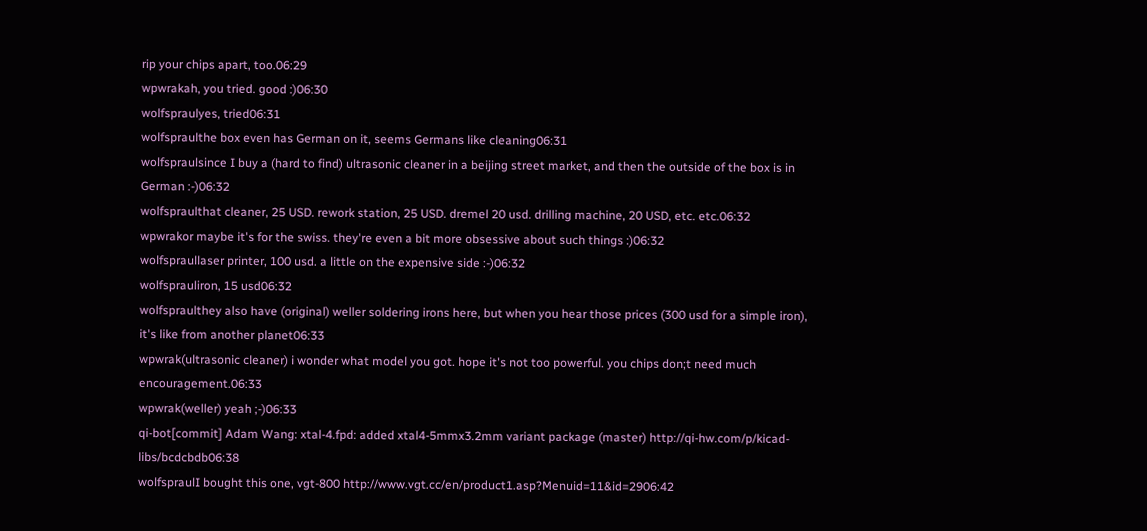rip your chips apart, too.06:29
wpwrakah, you tried. good :)06:30
wolfspraulyes, tried06:31
wolfspraulthe box even has German on it, seems Germans like cleaning06:31
wolfspraulsince I buy a (hard to find) ultrasonic cleaner in a beijing street market, and then the outside of the box is in German :-)06:32
wolfspraulthat cleaner, 25 USD. rework station, 25 USD. dremel 20 usd. drilling machine, 20 USD, etc. etc.06:32
wpwrakor maybe it's for the swiss. they're even a bit more obsessive about such things :)06:32
wolfspraullaser printer, 100 usd. a little on the expensive side :-)06:32
wolfsprauliron, 15 usd06:32
wolfspraulthey also have (original) weller soldering irons here, but when you hear those prices (300 usd for a simple iron), it's like from another planet06:33
wpwrak(ultrasonic cleaner) i wonder what model you got. hope it's not too powerful. you chips don;t need much encouragement.06:33
wpwrak(weller) yeah ;-)06:33
qi-bot[commit] Adam Wang: xtal-4.fpd: added xtal4-5mmx3.2mm variant package (master) http://qi-hw.com/p/kicad-libs/bcdcbdb06:38
wolfspraulI bought this one, vgt-800 http://www.vgt.cc/en/product1.asp?Menuid=11&id=2906:42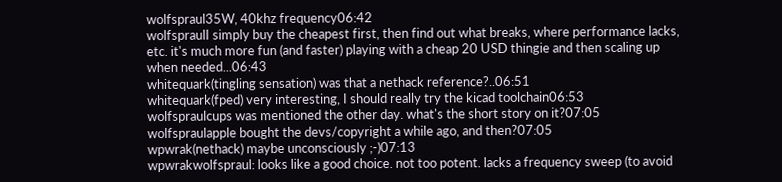wolfspraul35W, 40khz frequency06:42
wolfspraulI simply buy the cheapest first, then find out what breaks, where performance lacks, etc. it's much more fun (and faster) playing with a cheap 20 USD thingie and then scaling up when needed...06:43
whitequark(tingling sensation) was that a nethack reference?..06:51
whitequark(fped) very interesting, I should really try the kicad toolchain06:53
wolfspraulcups was mentioned the other day. what's the short story on it?07:05
wolfspraulapple bought the devs/copyright a while ago, and then?07:05
wpwrak(nethack) maybe unconsciously ;-)07:13
wpwrakwolfspraul: looks like a good choice. not too potent. lacks a frequency sweep (to avoid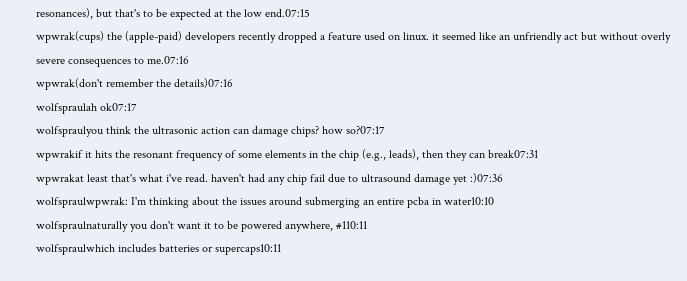resonances), but that's to be expected at the low end.07:15
wpwrak(cups) the (apple-paid) developers recently dropped a feature used on linux. it seemed like an unfriendly act but without overly severe consequences to me.07:16
wpwrak(don't remember the details)07:16
wolfspraulah ok07:17
wolfspraulyou think the ultrasonic action can damage chips? how so?07:17
wpwrakif it hits the resonant frequency of some elements in the chip (e.g., leads), then they can break07:31
wpwrakat least that's what i've read. haven't had any chip fail due to ultrasound damage yet :)07:36
wolfspraulwpwrak: I'm thinking about the issues around submerging an entire pcba in water10:10
wolfspraulnaturally you don't want it to be powered anywhere, #110:11
wolfspraulwhich includes batteries or supercaps10:11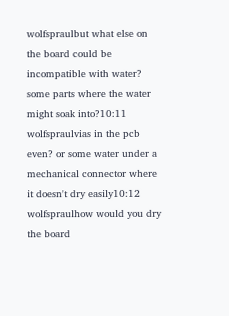wolfspraulbut what else on the board could be incompatible with water? some parts where the water might soak into?10:11
wolfspraulvias in the pcb even? or some water under a mechanical connector where it doesn't dry easily10:12
wolfspraulhow would you dry the board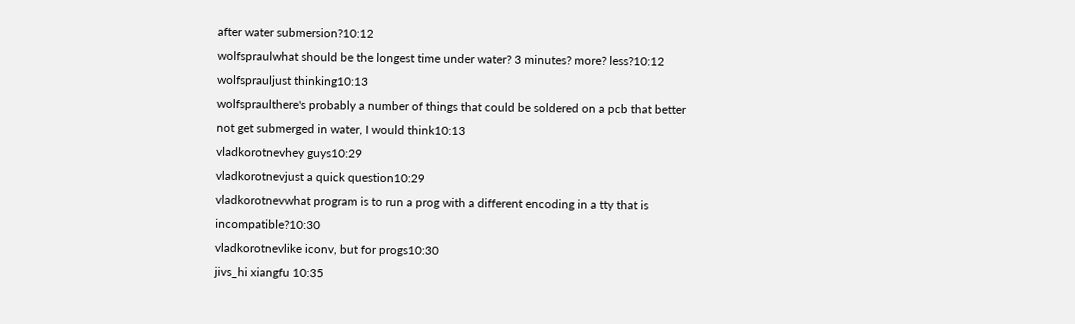after water submersion?10:12
wolfspraulwhat should be the longest time under water? 3 minutes? more? less?10:12
wolfsprauljust thinking10:13
wolfspraulthere's probably a number of things that could be soldered on a pcb that better not get submerged in water, I would think10:13
vladkorotnevhey guys10:29
vladkorotnevjust a quick question10:29
vladkorotnevwhat program is to run a prog with a different encoding in a tty that is incompatible?10:30
vladkorotnevlike iconv, but for progs10:30
jivs_hi xiangfu 10:35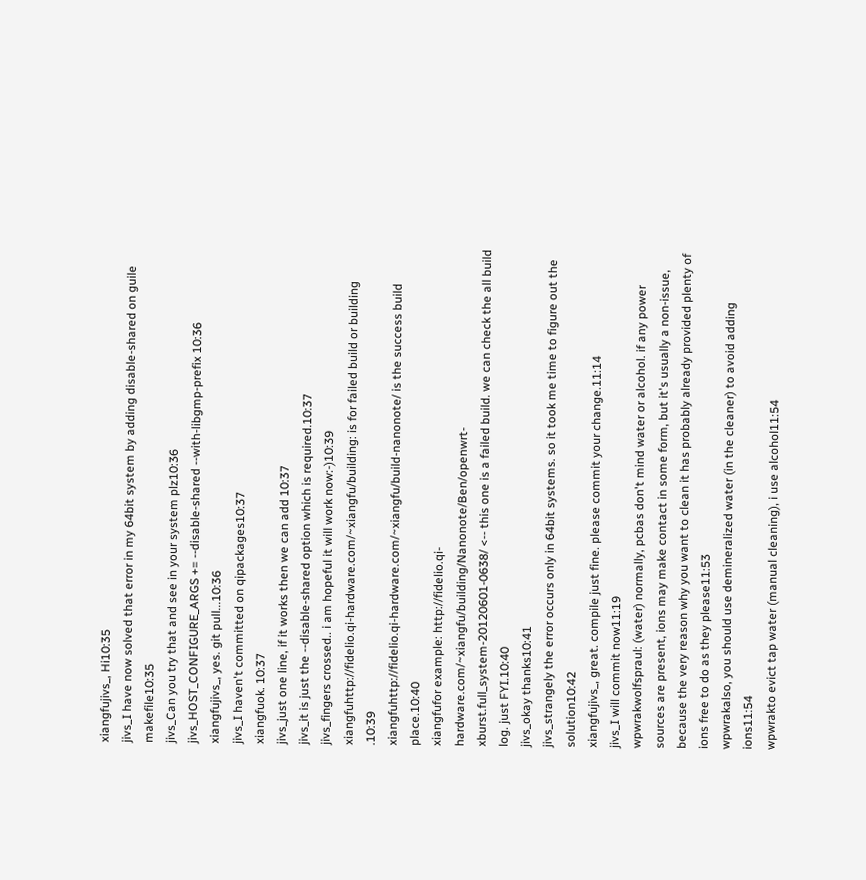xiangfujivs_, Hi10:35
jivs_I have now solved that error in my 64bit system by adding disable-shared on guile makefile10:35
jivs_Can you try that and see in your system plz10:36
jivs_HOST_CONFIGURE_ARGS += --disable-shared --with-libgmp-prefix 10:36
xiangfujivs_, yes. git pull...10:36
jivs_I haven't committed on qipackages10:37
xiangfuok. 10:37
jivs_just one line, if it works then we can add 10:37
jivs_it is just the --disable-shared option which is required.10:37
jivs_fingers crossed.. i am hopeful it will work now:-)10:39
xiangfuhttp://fidelio.qi-hardware.com/~xiangfu/building: is for failed build or building .10:39
xiangfuhttp://fidelio.qi-hardware.com/~xiangfu/build-nanonote/ is the success build place.10:40
xiangfufor example: http://fidelio.qi-hardware.com/~xiangfu/building/Nanonote/Ben/openwrt-xburst.full_system-20120601-0638/ <-- this one is a failed build. we can check the all build log. just FYI.10:40
jivs_okay thanks10:41
jivs_strangely the error occurs only in 64bit systems. so it took me time to figure out the solution10:42
xiangfujivs_, great. compile just fine. please commit your change.11:14
jivs_I will commit now11:19
wpwrakwolfspraul: (water) normally, pcbas don't mind water or alcohol. if any power sources are present, ions may make contact in some form, but it's usually a non-issue, because the very reason why you want to clean it has probably already provided plenty of ions free to do as they please11:53
wpwrakalso, you should use demineralized water (in the cleaner) to avoid adding ions11:54
wpwrakto evict tap water (manual cleaning), i use alcohol11:54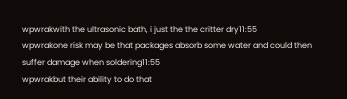wpwrakwith the ultrasonic bath, i just the the critter dry11:55
wpwrakone risk may be that packages absorb some water and could then suffer damage when soldering11:55
wpwrakbut their ability to do that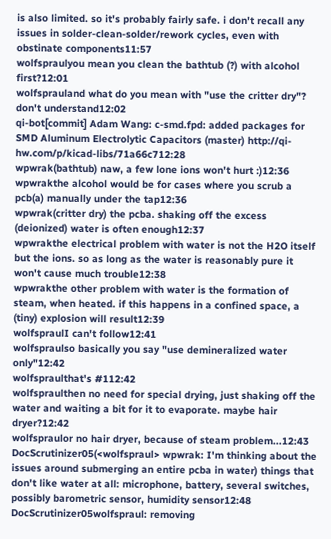is also limited. so it's probably fairly safe. i don't recall any issues in solder-clean-solder/rework cycles, even with obstinate components11:57
wolfspraulyou mean you clean the bathtub (?) with alcohol first?12:01
wolfsprauland what do you mean with "use the critter dry"? don't understand12:02
qi-bot[commit] Adam Wang: c-smd.fpd: added packages for SMD Aluminum Electrolytic Capacitors (master) http://qi-hw.com/p/kicad-libs/71a66c712:28
wpwrak(bathtub) naw, a few lone ions won't hurt :)12:36
wpwrakthe alcohol would be for cases where you scrub a pcb(a) manually under the tap12:36
wpwrak(critter dry) the pcba. shaking off the excess (deionized) water is often enough12:37
wpwrakthe electrical problem with water is not the H2O itself but the ions. so as long as the water is reasonably pure it won't cause much trouble12:38
wpwrakthe other problem with water is the formation of steam, when heated. if this happens in a confined space, a (tiny) explosion will result12:39
wolfspraulI can't follow12:41
wolfspraulso basically you say "use demineralized water only"12:42
wolfspraulthat's #112:42
wolfspraulthen no need for special drying, just shaking off the water and waiting a bit for it to evaporate. maybe hair dryer?12:42
wolfspraulor no hair dryer, because of steam problem...12:43
DocScrutinizer05(<wolfspraul> wpwrak: I'm thinking about the issues around submerging an entire pcba in water) things that don't like water at all: microphone, battery, several switches, possibly barometric sensor, humidity sensor12:48
DocScrutinizer05wolfspraul: removing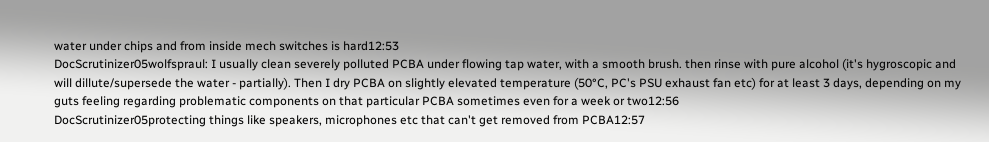water under chips and from inside mech switches is hard12:53
DocScrutinizer05wolfspraul: I usually clean severely polluted PCBA under flowing tap water, with a smooth brush. then rinse with pure alcohol (it's hygroscopic and will dillute/supersede the water - partially). Then I dry PCBA on slightly elevated temperature (50°C, PC's PSU exhaust fan etc) for at least 3 days, depending on my guts feeling regarding problematic components on that particular PCBA sometimes even for a week or two12:56
DocScrutinizer05protecting things like speakers, microphones etc that can't get removed from PCBA12:57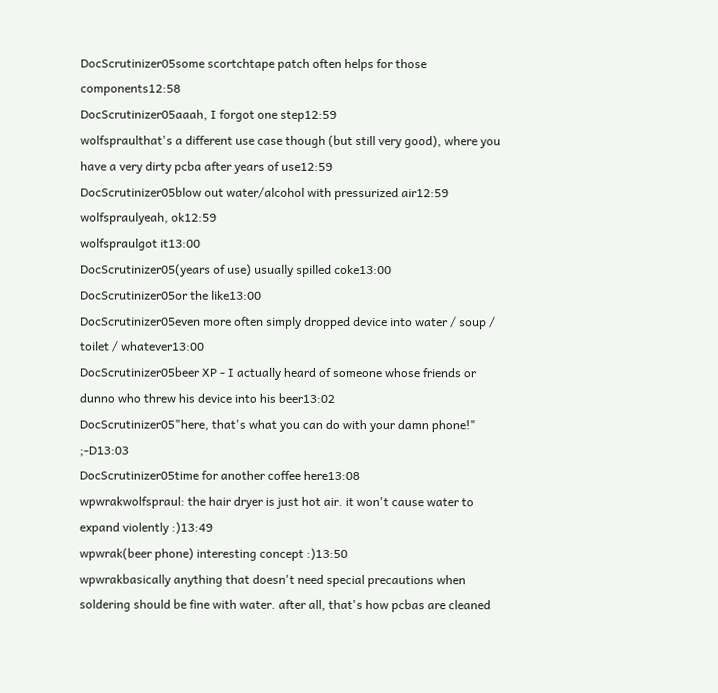DocScrutinizer05some scortchtape patch often helps for those components12:58
DocScrutinizer05aaah, I forgot one step12:59
wolfspraulthat's a different use case though (but still very good), where you have a very dirty pcba after years of use12:59
DocScrutinizer05blow out water/alcohol with pressurized air12:59
wolfspraulyeah, ok12:59
wolfspraulgot it13:00
DocScrutinizer05(years of use) usually spilled coke13:00
DocScrutinizer05or the like13:00
DocScrutinizer05even more often simply dropped device into water / soup / toilet / whatever13:00
DocScrutinizer05beer XP - I actually heard of someone whose friends or dunno who threw his device into his beer13:02
DocScrutinizer05"here, that's what you can do with your damn phone!" ;-D13:03
DocScrutinizer05time for another coffee here13:08
wpwrakwolfspraul: the hair dryer is just hot air. it won't cause water to expand violently :)13:49
wpwrak(beer phone) interesting concept :)13:50
wpwrakbasically anything that doesn't need special precautions when soldering should be fine with water. after all, that's how pcbas are cleaned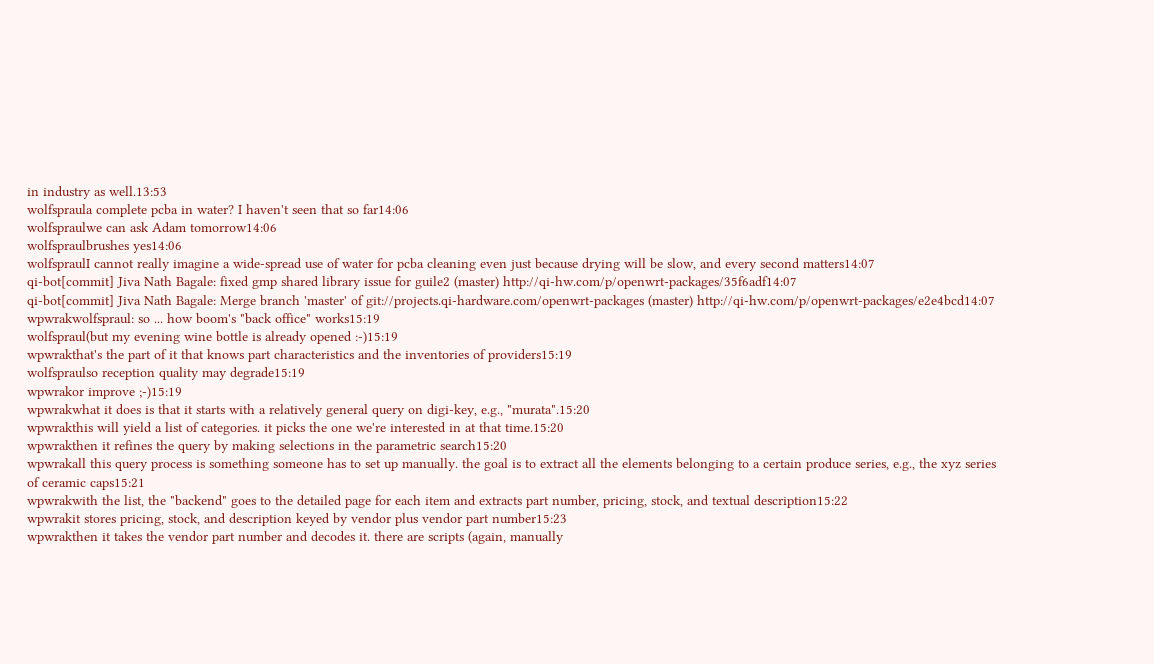in industry as well.13:53
wolfspraula complete pcba in water? I haven't seen that so far14:06
wolfspraulwe can ask Adam tomorrow14:06
wolfspraulbrushes yes14:06
wolfspraulI cannot really imagine a wide-spread use of water for pcba cleaning even just because drying will be slow, and every second matters14:07
qi-bot[commit] Jiva Nath Bagale: fixed gmp shared library issue for guile2 (master) http://qi-hw.com/p/openwrt-packages/35f6adf14:07
qi-bot[commit] Jiva Nath Bagale: Merge branch 'master' of git://projects.qi-hardware.com/openwrt-packages (master) http://qi-hw.com/p/openwrt-packages/e2e4bcd14:07
wpwrakwolfspraul: so ... how boom's "back office" works15:19
wolfspraul(but my evening wine bottle is already opened :-)15:19
wpwrakthat's the part of it that knows part characteristics and the inventories of providers15:19
wolfspraulso reception quality may degrade15:19
wpwrakor improve ;-)15:19
wpwrakwhat it does is that it starts with a relatively general query on digi-key, e.g., "murata".15:20
wpwrakthis will yield a list of categories. it picks the one we're interested in at that time.15:20
wpwrakthen it refines the query by making selections in the parametric search15:20
wpwrakall this query process is something someone has to set up manually. the goal is to extract all the elements belonging to a certain produce series, e.g., the xyz series of ceramic caps15:21
wpwrakwith the list, the "backend" goes to the detailed page for each item and extracts part number, pricing, stock, and textual description15:22
wpwrakit stores pricing, stock, and description keyed by vendor plus vendor part number15:23
wpwrakthen it takes the vendor part number and decodes it. there are scripts (again, manually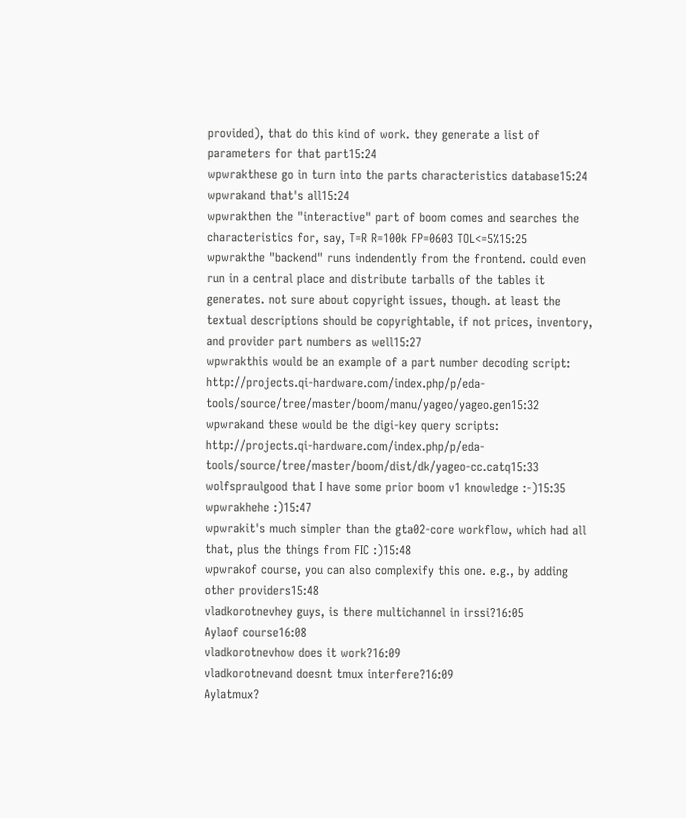provided), that do this kind of work. they generate a list of parameters for that part15:24
wpwrakthese go in turn into the parts characteristics database15:24
wpwrakand that's all15:24
wpwrakthen the "interactive" part of boom comes and searches the characteristics for, say, T=R R=100k FP=0603 TOL<=5%15:25
wpwrakthe "backend" runs indendently from the frontend. could even run in a central place and distribute tarballs of the tables it generates. not sure about copyright issues, though. at least the textual descriptions should be copyrightable, if not prices, inventory, and provider part numbers as well15:27
wpwrakthis would be an example of a part number decoding script: http://projects.qi-hardware.com/index.php/p/eda-tools/source/tree/master/boom/manu/yageo/yageo.gen15:32
wpwrakand these would be the digi-key query scripts: http://projects.qi-hardware.com/index.php/p/eda-tools/source/tree/master/boom/dist/dk/yageo-cc.catq15:33
wolfspraulgood that I have some prior boom v1 knowledge :-)15:35
wpwrakhehe :)15:47
wpwrakit's much simpler than the gta02-core workflow, which had all that, plus the things from FIC :)15:48
wpwrakof course, you can also complexify this one. e.g., by adding other providers15:48
vladkorotnevhey guys, is there multichannel in irssi?16:05
Aylaof course16:08
vladkorotnevhow does it work?16:09
vladkorotnevand doesnt tmux interfere?16:09
Aylatmux?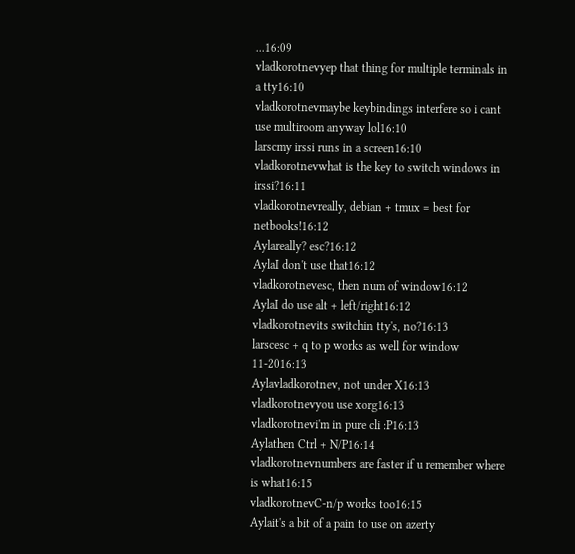...16:09
vladkorotnevyep that thing for multiple terminals in a tty16:10
vladkorotnevmaybe keybindings interfere so i cant use multiroom anyway lol16:10
larscmy irssi runs in a screen16:10
vladkorotnevwhat is the key to switch windows in irssi?16:11
vladkorotnevreally, debian + tmux = best for netbooks!16:12
Aylareally? esc?16:12
AylaI don't use that16:12
vladkorotnevesc, then num of window16:12
AylaI do use alt + left/right16:12
vladkorotnevits switchin tty's, no?16:13
larscesc + q to p works as well for window 11-2016:13
Aylavladkorotnev, not under X16:13
vladkorotnevyou use xorg16:13
vladkorotnevi'm in pure cli :P16:13
Aylathen Ctrl + N/P16:14
vladkorotnevnumbers are faster if u remember where is what16:15
vladkorotnevC-n/p works too16:15
Aylait's a bit of a pain to use on azerty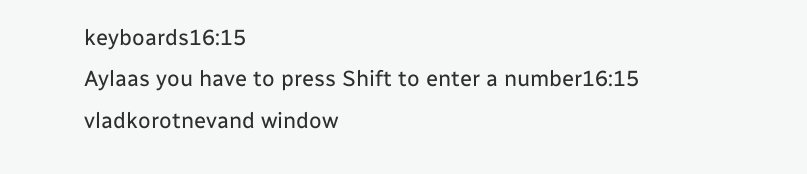keyboards16:15
Aylaas you have to press Shift to enter a number16:15
vladkorotnevand window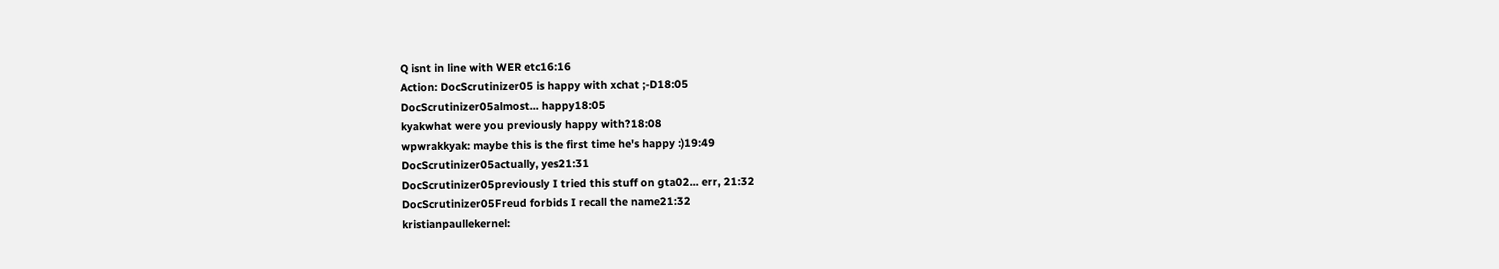Q isnt in line with WER etc16:16
Action: DocScrutinizer05 is happy with xchat ;-D18:05
DocScrutinizer05almost... happy18:05
kyakwhat were you previously happy with?18:08
wpwrakkyak: maybe this is the first time he's happy :)19:49
DocScrutinizer05actually, yes21:31
DocScrutinizer05previously I tried this stuff on gta02... err, 21:32
DocScrutinizer05Freud forbids I recall the name21:32
kristianpaullekernel: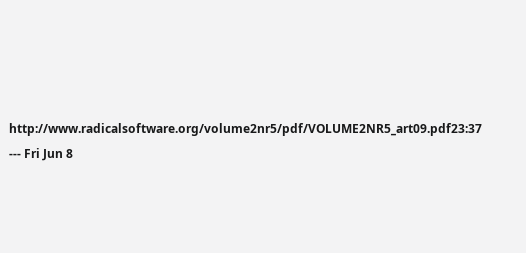http://www.radicalsoftware.org/volume2nr5/pdf/VOLUME2NR5_art09.pdf23:37
--- Fri Jun 8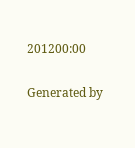201200:00

Generated by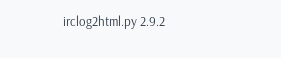irclog2html.py 2.9.2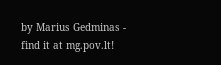by Marius Gedminas - find it at mg.pov.lt!